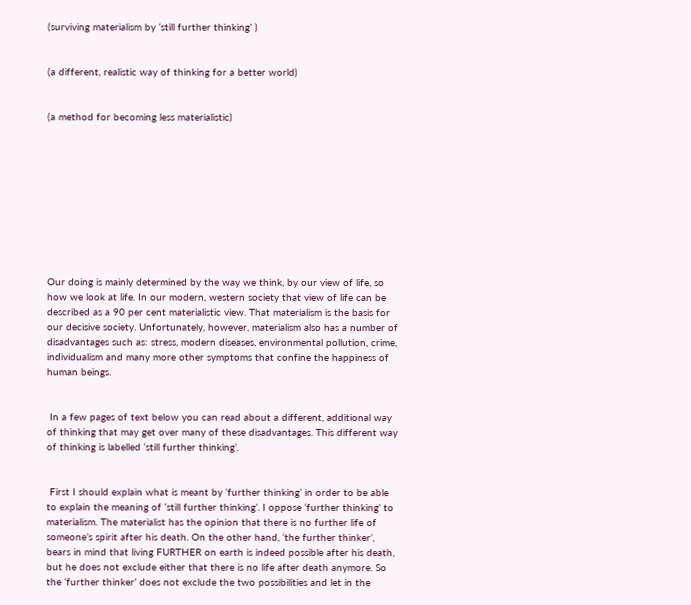(surviving materialism by ‘still further thinking’ )


(a different, realistic way of thinking for a better world)


(a method for becoming less materialistic)










Our doing is mainly determined by the way we think, by our view of life, so how we look at life. In our modern, western society that view of life can be described as a 90 per cent materialistic view. That materialism is the basis for our decisive society. Unfortunately, however, materialism also has a number of disadvantages such as: stress, modern diseases, environmental pollution, crime, individualism and many more other symptoms that confine the happiness of human beings.


 In a few pages of text below you can read about a different, additional way of thinking that may get over many of these disadvantages. This different way of thinking is labelled ‘still further thinking’.


 First I should explain what is meant by ‘further thinking’ in order to be able to explain the meaning of ‘still further thinking’. I oppose ‘further thinking’ to materialism. The materialist has the opinion that there is no further life of someone’s spirit after his death. On the other hand, ‘the further thinker’, bears in mind that living FURTHER on earth is indeed possible after his death, but he does not exclude either that there is no life after death anymore. So the ‘further thinker’ does not exclude the two possibilities and let in the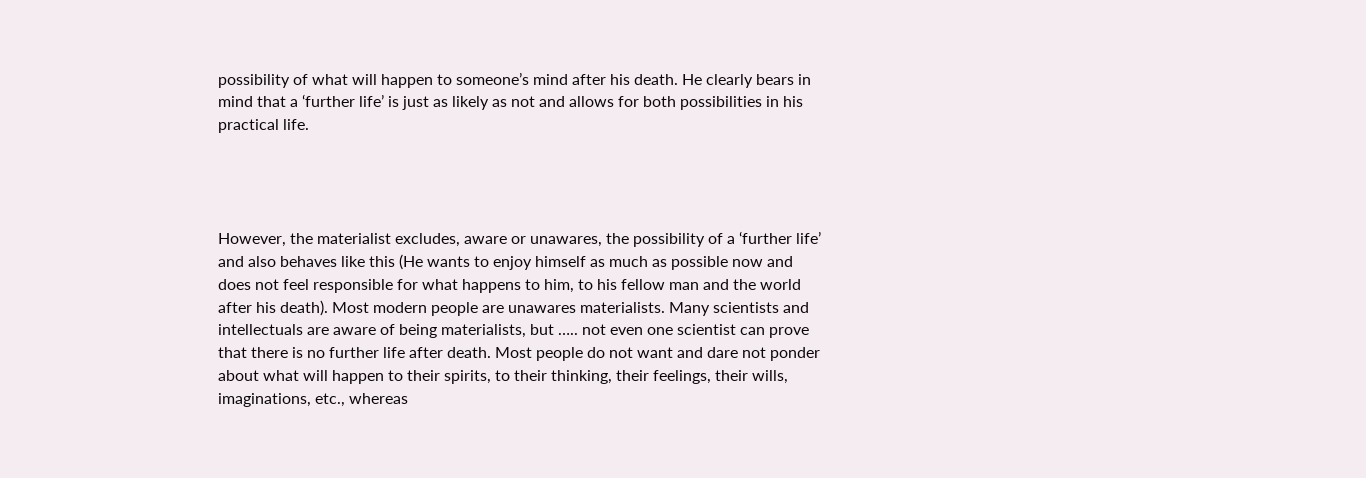possibility of what will happen to someone’s mind after his death. He clearly bears in mind that a ‘further life’ is just as likely as not and allows for both possibilities in his practical life.




However, the materialist excludes, aware or unawares, the possibility of a ‘further life’ and also behaves like this (He wants to enjoy himself as much as possible now and does not feel responsible for what happens to him, to his fellow man and the world after his death). Most modern people are unawares materialists. Many scientists and intellectuals are aware of being materialists, but ….. not even one scientist can prove that there is no further life after death. Most people do not want and dare not ponder about what will happen to their spirits, to their thinking, their feelings, their wills, imaginations, etc., whereas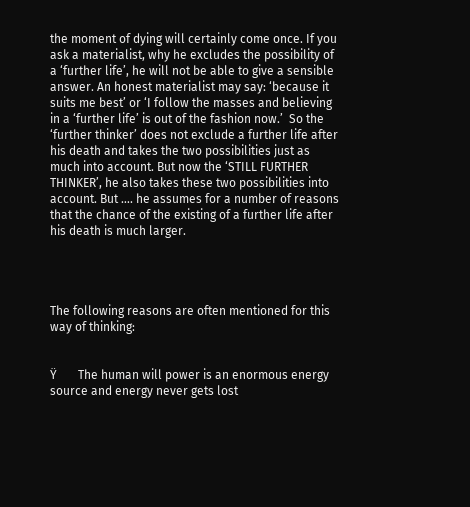the moment of dying will certainly come once. If you ask a materialist, why he excludes the possibility of a ‘further life’, he will not be able to give a sensible answer. An honest materialist may say: ‘because it suits me best’ or ‘I follow the masses and believing in a ‘further life’ is out of the fashion now.’  So the ‘further thinker’ does not exclude a further life after his death and takes the two possibilities just as much into account. But now the ‘STILL FURTHER THINKER’, he also takes these two possibilities into account. But …. he assumes for a number of reasons that the chance of the existing of a further life after his death is much larger.




The following reasons are often mentioned for this way of thinking:


Ÿ       The human will power is an enormous energy source and energy never gets lost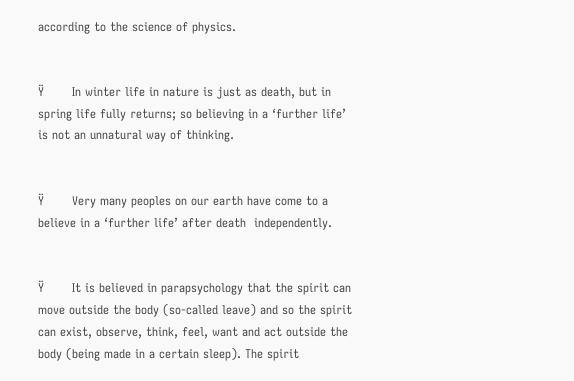according to the science of physics.


Ÿ       In winter life in nature is just as death, but in spring life fully returns; so believing in a ‘further life’ is not an unnatural way of thinking.


Ÿ       Very many peoples on our earth have come to a believe in a ‘further life’ after death  independently.


Ÿ       It is believed in parapsychology that the spirit can move outside the body (so-called leave) and so the spirit can exist, observe, think, feel, want and act outside the body (being made in a certain sleep). The spirit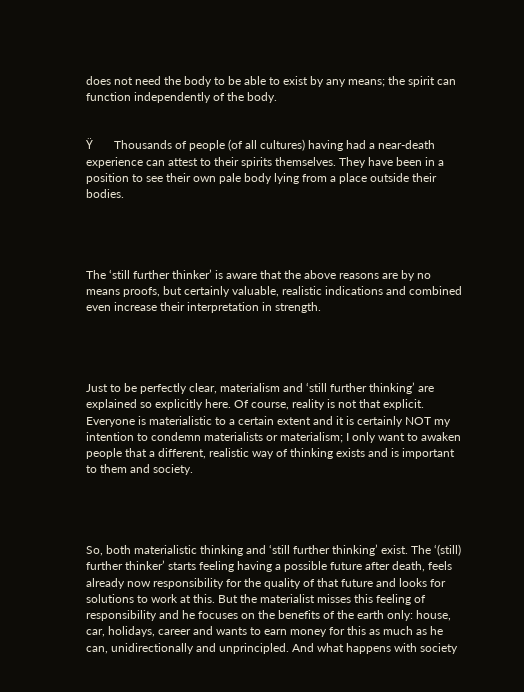does not need the body to be able to exist by any means; the spirit can function independently of the body.


Ÿ       Thousands of people (of all cultures) having had a near-death experience can attest to their spirits themselves. They have been in a position to see their own pale body lying from a place outside their bodies.




The ‘still further thinker’ is aware that the above reasons are by no means proofs, but certainly valuable, realistic indications and combined even increase their interpretation in strength.




Just to be perfectly clear, materialism and ‘still further thinking’ are explained so explicitly here. Of course, reality is not that explicit. Everyone is materialistic to a certain extent and it is certainly NOT my intention to condemn materialists or materialism; I only want to awaken people that a different, realistic way of thinking exists and is important to them and society.




So, both materialistic thinking and ‘still further thinking’ exist. The ‘(still) further thinker’ starts feeling having a possible future after death, feels already now responsibility for the quality of that future and looks for solutions to work at this. But the materialist misses this feeling of responsibility and he focuses on the benefits of the earth only: house, car, holidays, career and wants to earn money for this as much as he can, unidirectionally and unprincipled. And what happens with society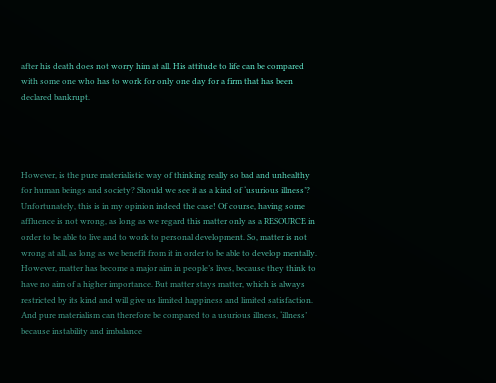after his death does not worry him at all. His attitude to life can be compared with some one who has to work for only one day for a firm that has been declared bankrupt.




However, is the pure materialistic way of thinking really so bad and unhealthy for human beings and society? Should we see it as a kind of ‘usurious illness’? Unfortunately, this is in my opinion indeed the case! Of course, having some affluence is not wrong, as long as we regard this matter only as a RESOURCE in order to be able to live and to work to personal development. So, matter is not wrong at all, as long as we benefit from it in order to be able to develop mentally. However, matter has become a major aim in people’s lives, because they think to have no aim of a higher importance. But matter stays matter, which is always restricted by its kind and will give us limited happiness and limited satisfaction. And pure materialism can therefore be compared to a usurious illness, ‘illness’ because instability and imbalance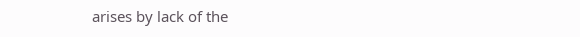arises by lack of the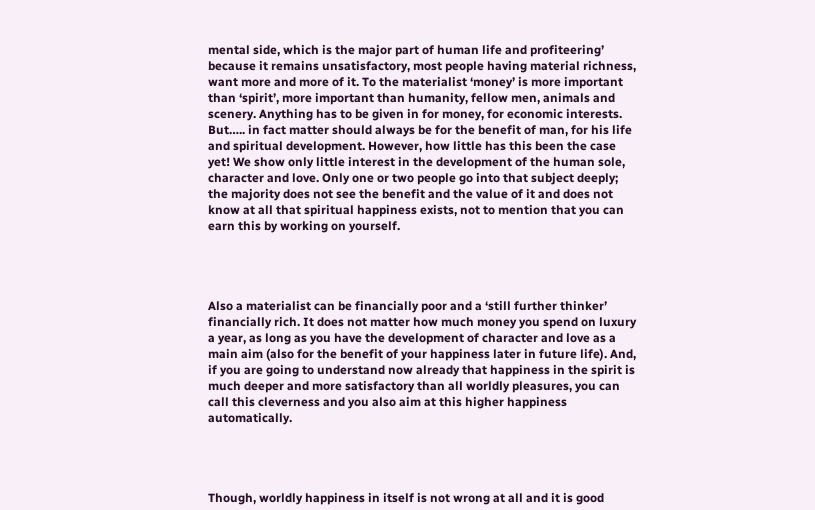mental side, which is the major part of human life and profiteering’ because it remains unsatisfactory, most people having material richness, want more and more of it. To the materialist ‘money’ is more important than ‘spirit’, more important than humanity, fellow men, animals and scenery. Anything has to be given in for money, for economic interests. But….. in fact matter should always be for the benefit of man, for his life and spiritual development. However, how little has this been the case yet! We show only little interest in the development of the human sole, character and love. Only one or two people go into that subject deeply; the majority does not see the benefit and the value of it and does not know at all that spiritual happiness exists, not to mention that you can earn this by working on yourself.




Also a materialist can be financially poor and a ‘still further thinker’ financially rich. It does not matter how much money you spend on luxury a year, as long as you have the development of character and love as a main aim (also for the benefit of your happiness later in future life). And, if you are going to understand now already that happiness in the spirit is much deeper and more satisfactory than all worldly pleasures, you can call this cleverness and you also aim at this higher happiness automatically.




Though, worldly happiness in itself is not wrong at all and it is good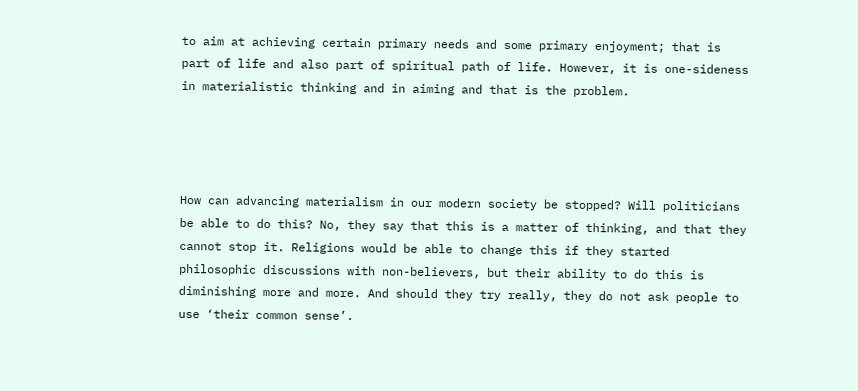to aim at achieving certain primary needs and some primary enjoyment; that is part of life and also part of spiritual path of life. However, it is one-sideness in materialistic thinking and in aiming and that is the problem.




How can advancing materialism in our modern society be stopped? Will politicians be able to do this? No, they say that this is a matter of thinking, and that they cannot stop it. Religions would be able to change this if they started philosophic discussions with non-believers, but their ability to do this is diminishing more and more. And should they try really, they do not ask people to use ‘their common sense’.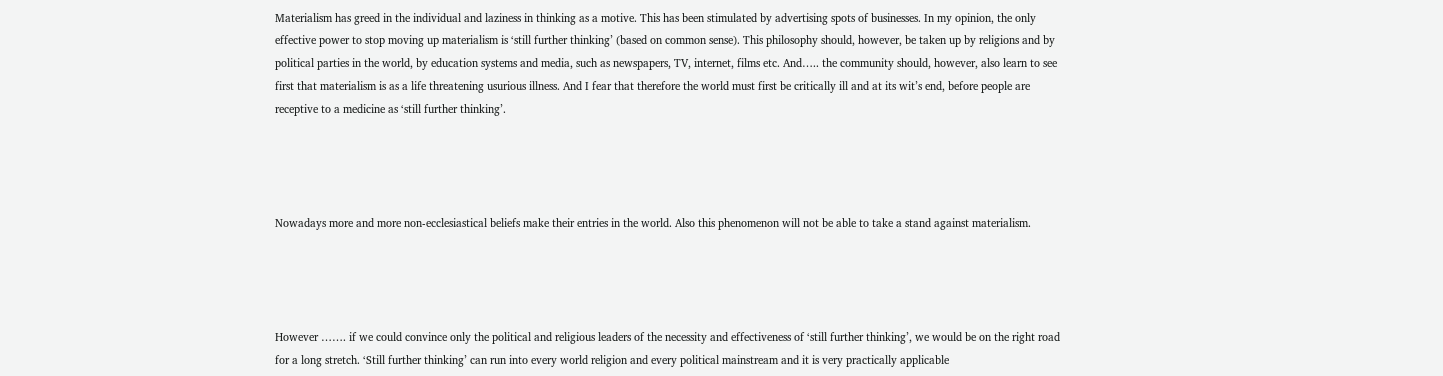Materialism has greed in the individual and laziness in thinking as a motive. This has been stimulated by advertising spots of businesses. In my opinion, the only effective power to stop moving up materialism is ‘still further thinking’ (based on common sense). This philosophy should, however, be taken up by religions and by political parties in the world, by education systems and media, such as newspapers, TV, internet, films etc. And….. the community should, however, also learn to see first that materialism is as a life threatening usurious illness. And I fear that therefore the world must first be critically ill and at its wit’s end, before people are receptive to a medicine as ‘still further thinking’.




Nowadays more and more non-ecclesiastical beliefs make their entries in the world. Also this phenomenon will not be able to take a stand against materialism.




However ……. if we could convince only the political and religious leaders of the necessity and effectiveness of ‘still further thinking’, we would be on the right road for a long stretch. ‘Still further thinking’ can run into every world religion and every political mainstream and it is very practically applicable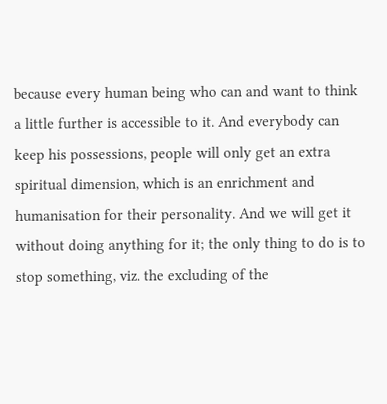because every human being who can and want to think a little further is accessible to it. And everybody can keep his possessions, people will only get an extra spiritual dimension, which is an enrichment and humanisation for their personality. And we will get it without doing anything for it; the only thing to do is to stop something, viz. the excluding of the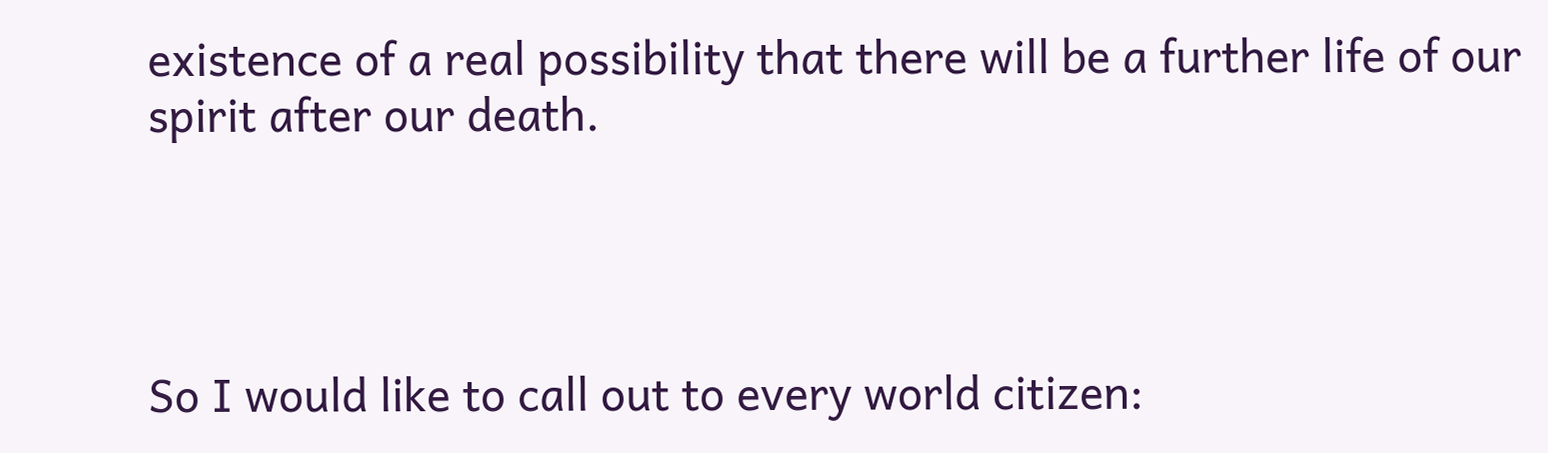existence of a real possibility that there will be a further life of our spirit after our death.




So I would like to call out to every world citizen: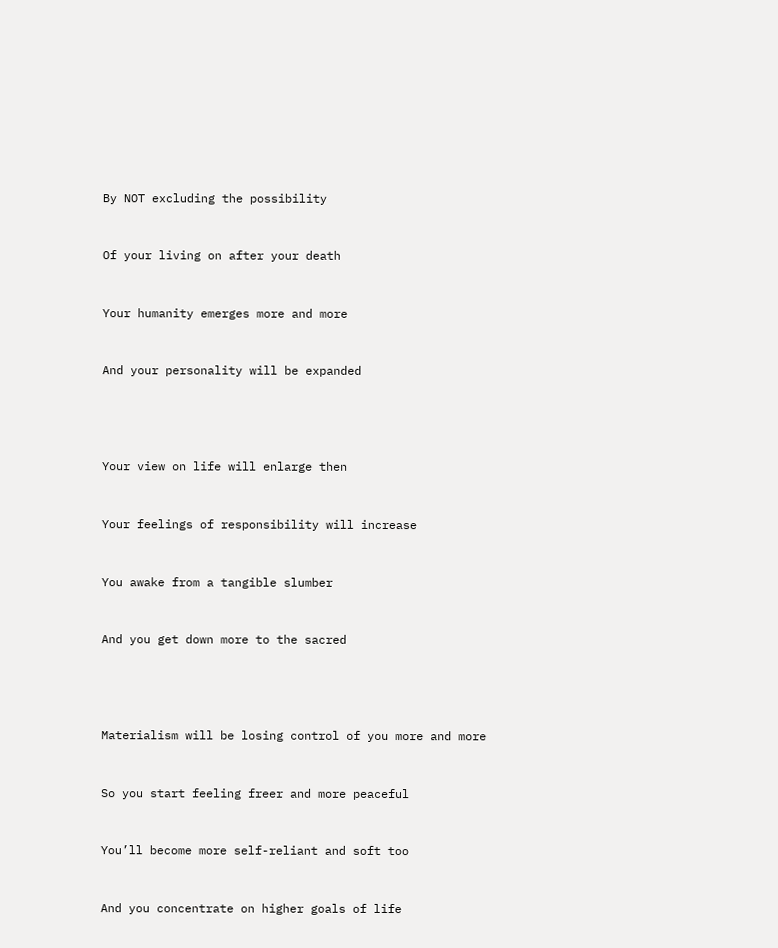By NOT excluding the possibility


Of your living on after your death


Your humanity emerges more and more


And your personality will be expanded




Your view on life will enlarge then


Your feelings of responsibility will increase


You awake from a tangible slumber


And you get down more to the sacred




Materialism will be losing control of you more and more


So you start feeling freer and more peaceful


You’ll become more self-reliant and soft too


And you concentrate on higher goals of life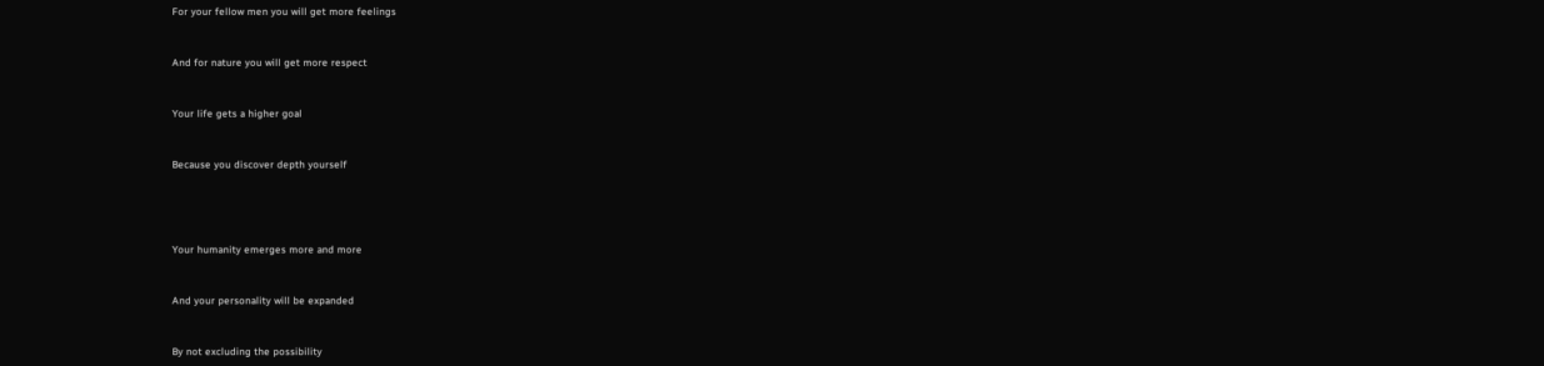For your fellow men you will get more feelings


And for nature you will get more respect


Your life gets a higher goal


Because you discover depth yourself




Your humanity emerges more and more


And your personality will be expanded


By not excluding the possibility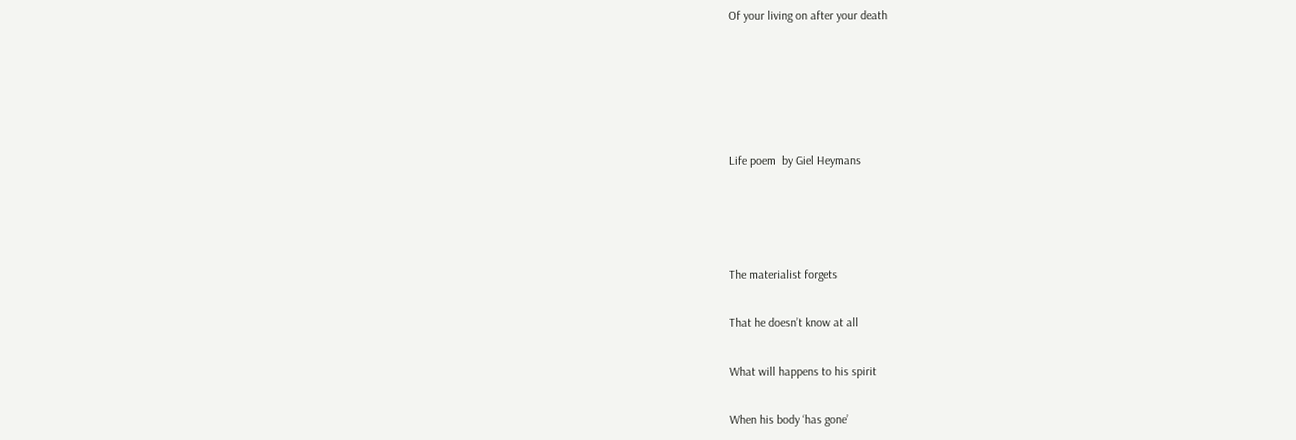Of your living on after your death








Life poem  by Giel Heymans






The materialist forgets


That he doesn’t know at all


What will happens to his spirit


When his body ‘has gone’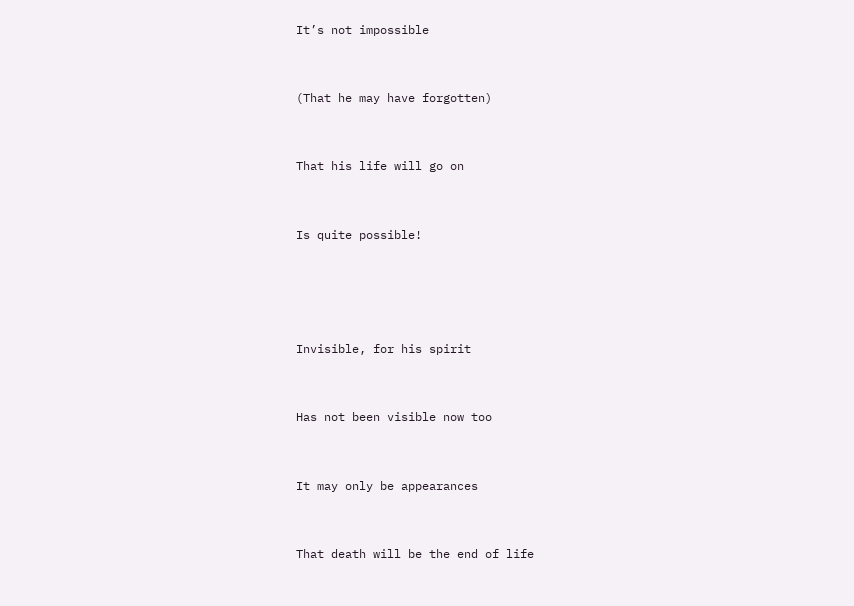It’s not impossible


(That he may have forgotten)


That his life will go on


Is quite possible!




Invisible, for his spirit


Has not been visible now too


It may only be appearances


That death will be the end of life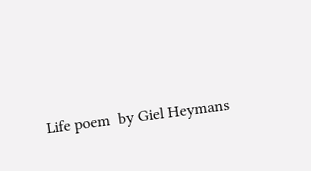Life poem  by Giel Heymans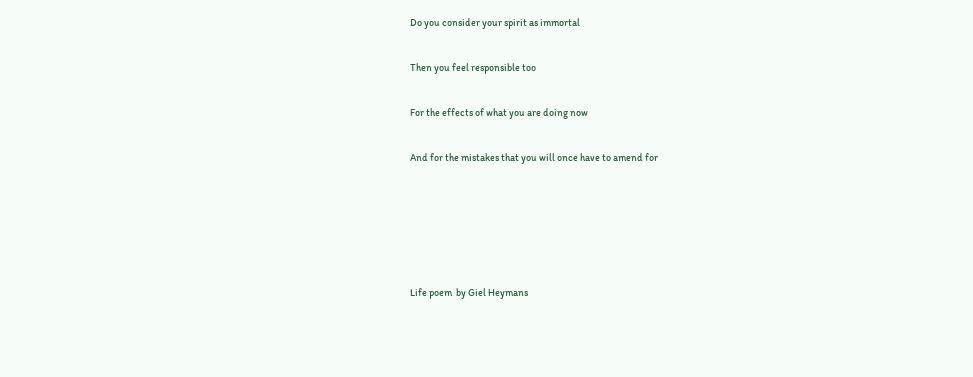Do you consider your spirit as immortal


Then you feel responsible too


For the effects of what you are doing now


And for the mistakes that you will once have to amend for








Life poem  by Giel Heymans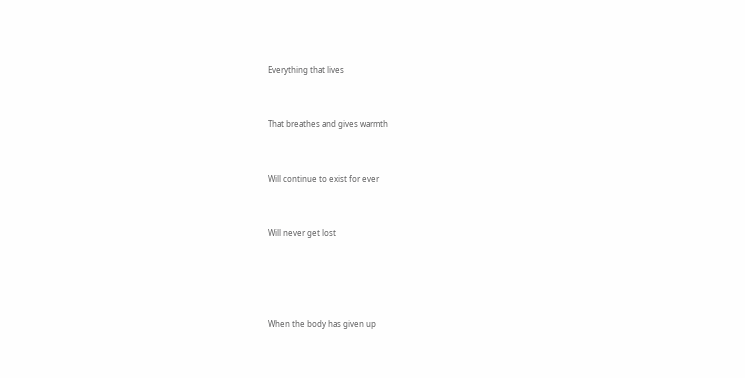Everything that lives


That breathes and gives warmth


Will continue to exist for ever


Will never get lost




When the body has given up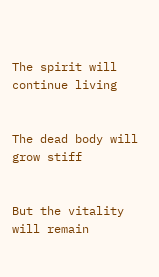The spirit will continue living


The dead body will grow stiff


But the vitality will remain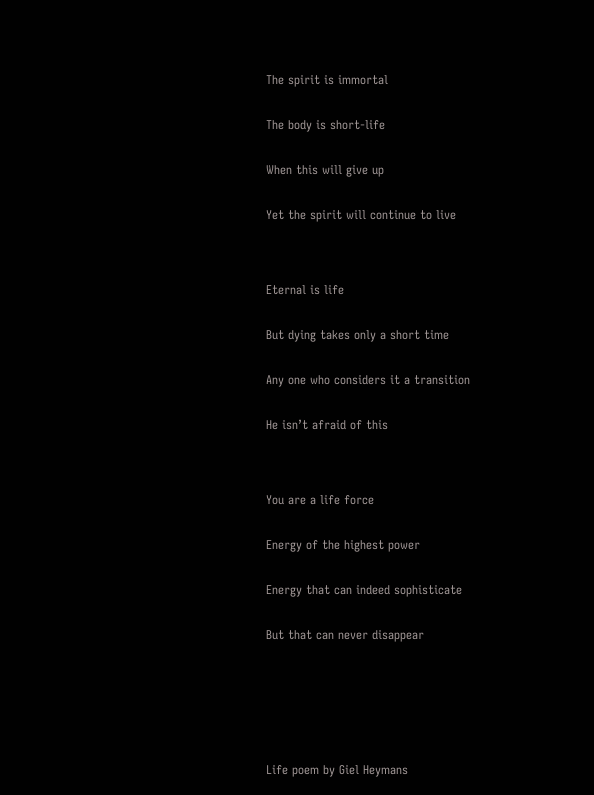The spirit is immortal


The body is short-life


When this will give up


Yet the spirit will continue to live




Eternal is life


But dying takes only a short time


Any one who considers it a transition


He isn’t afraid of this




You are a life force


Energy of the highest power


Energy that can indeed sophisticate


But that can never disappear








Life poem by Giel Heymans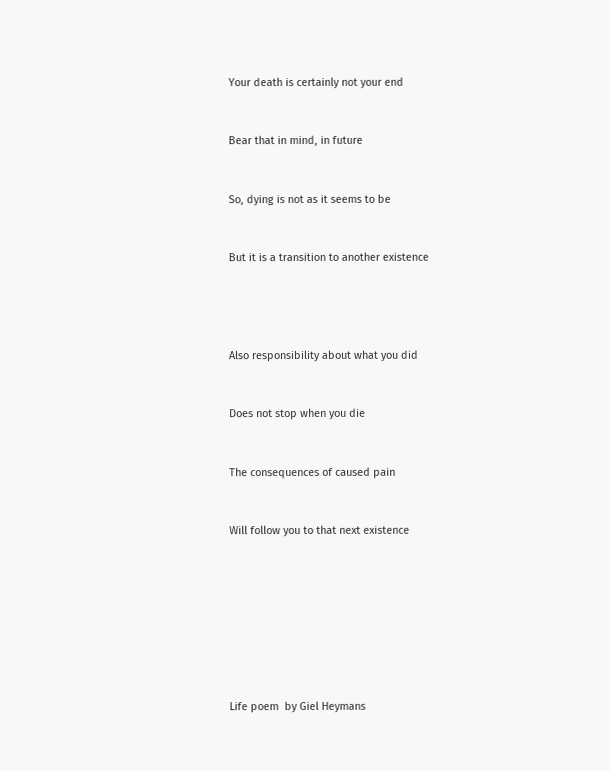Your death is certainly not your end


Bear that in mind, in future


So, dying is not as it seems to be


But it is a transition to another existence




Also responsibility about what you did


Does not stop when you die


The consequences of caused pain


Will follow you to that next existence








Life poem  by Giel Heymans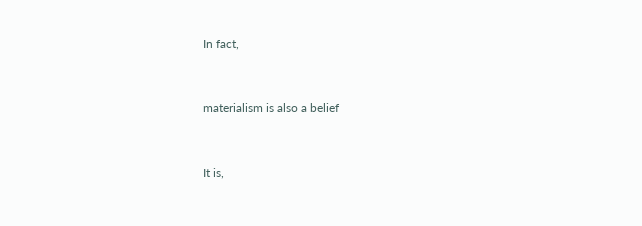In fact,


materialism is also a belief


It is,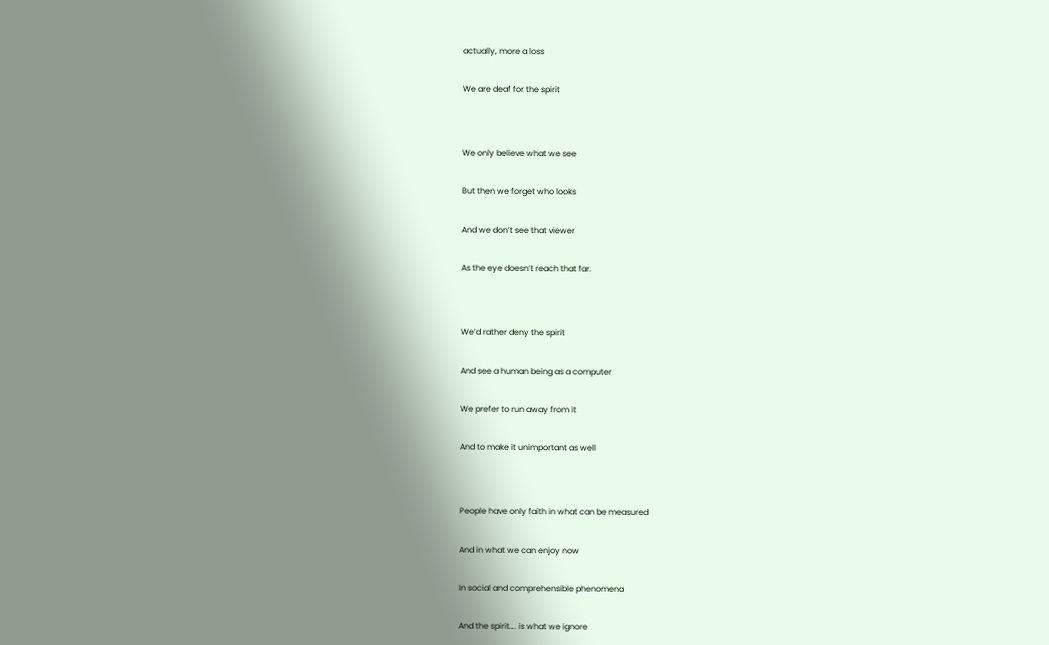actually, more a loss


We are deaf for the spirit




We only believe what we see


But then we forget who looks


And we don’t see that viewer


As the eye doesn’t reach that far.




We’d rather deny the spirit


And see a human being as a computer


We prefer to run away from it


And to make it unimportant as well




People have only faith in what can be measured


And in what we can enjoy now


In social and comprehensible phenomena


And the spirit…. is what we ignore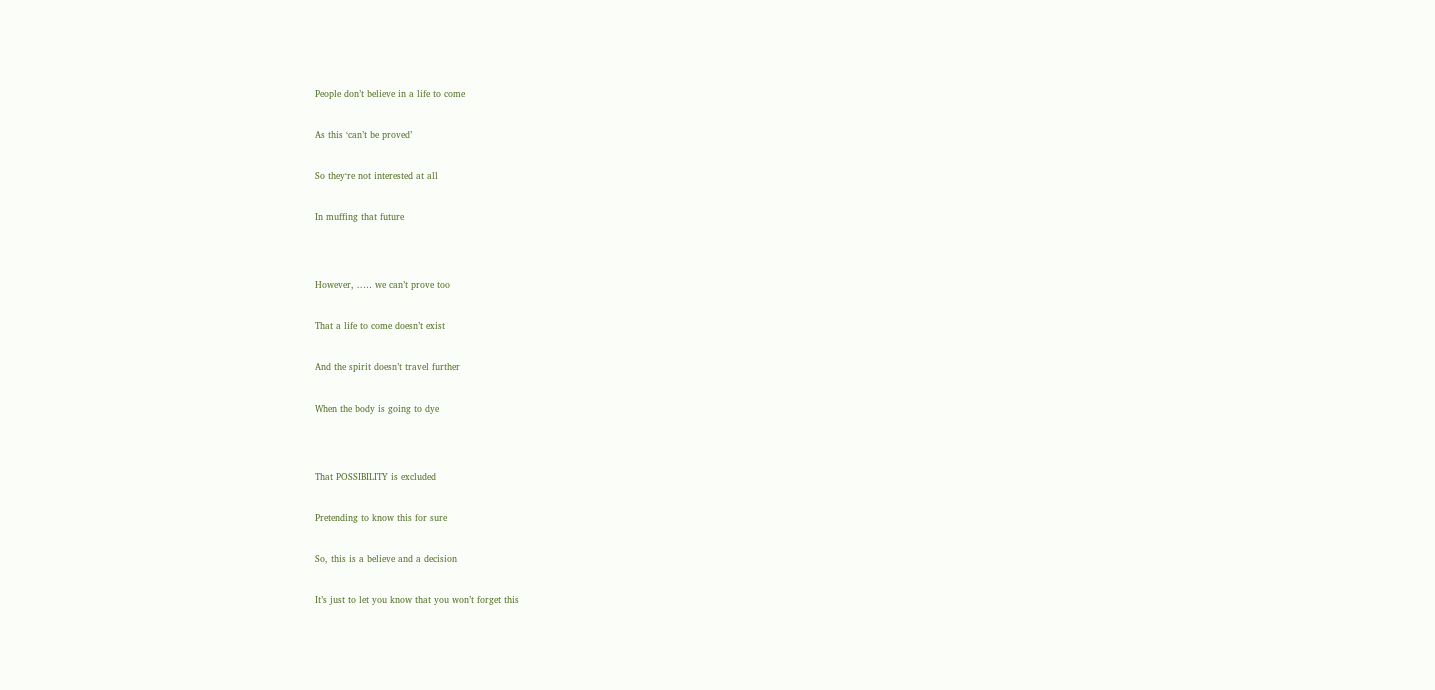People don’t believe in a life to come


As this ‘can’t be proved’


So they‘re not interested at all


In muffing that future




However, ..… we can’t prove too


That a life to come doesn’t exist


And the spirit doesn’t travel further


When the body is going to dye




That POSSIBILITY is excluded


Pretending to know this for sure


So, this is a believe and a decision


It’s just to let you know that you won’t forget this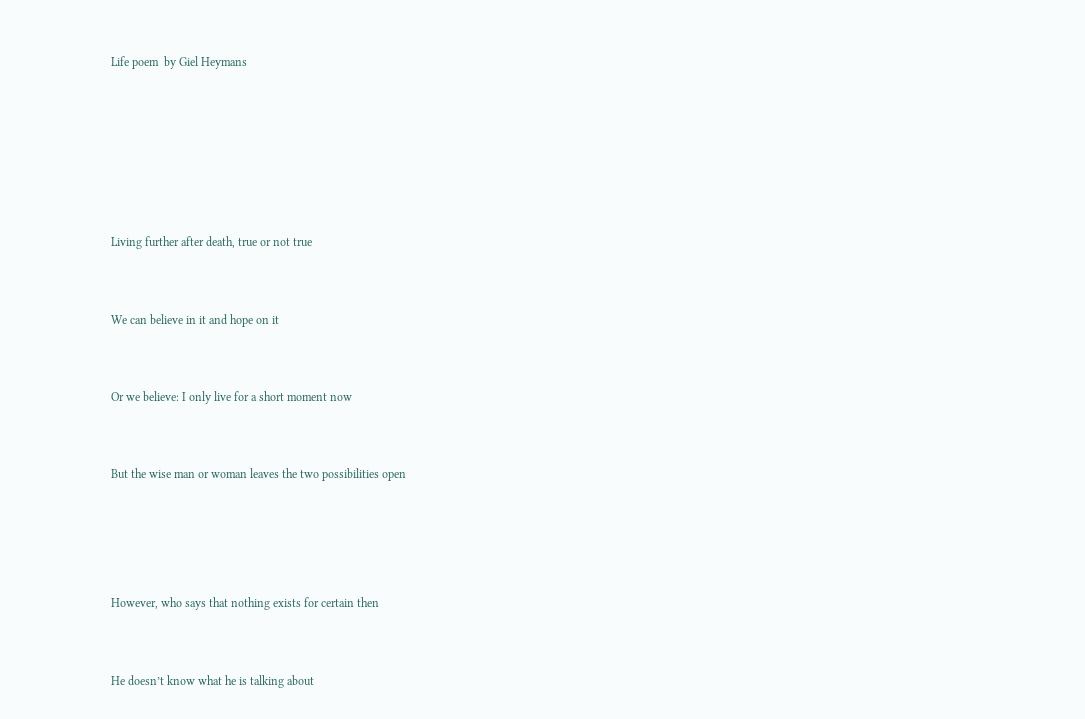Life poem  by Giel Heymans






Living further after death, true or not true


We can believe in it and hope on it


Or we believe: I only live for a short moment now


But the wise man or woman leaves the two possibilities open




However, who says that nothing exists for certain then


He doesn’t know what he is talking about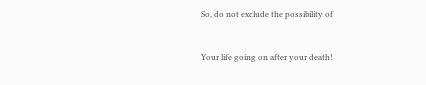So, do not exclude the possibility of


Your life going on after your death!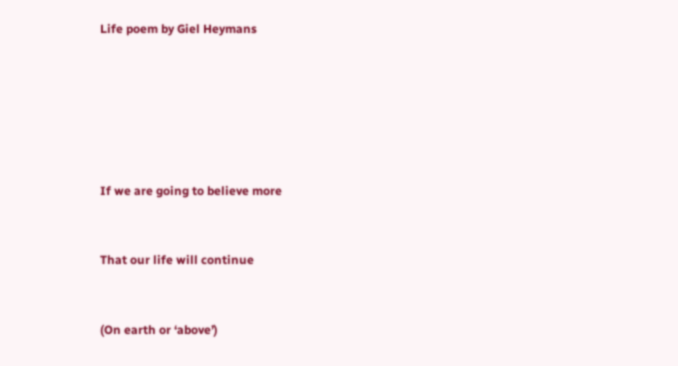Life poem by Giel Heymans






If we are going to believe more


That our life will continue


(On earth or ‘above’)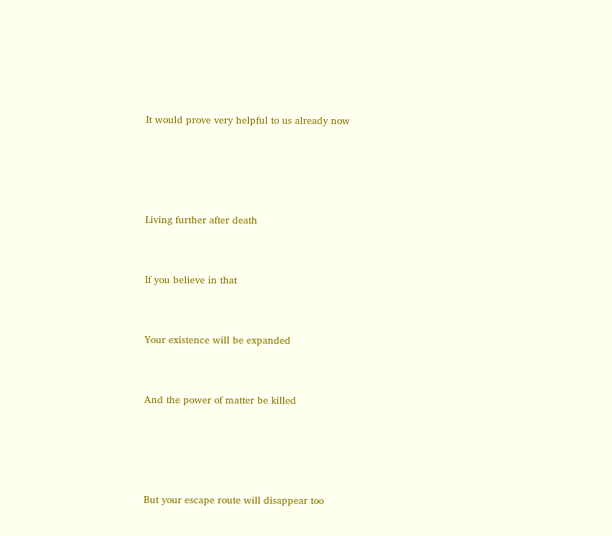It would prove very helpful to us already now




Living further after death


If you believe in that


Your existence will be expanded


And the power of matter be killed




But your escape route will disappear too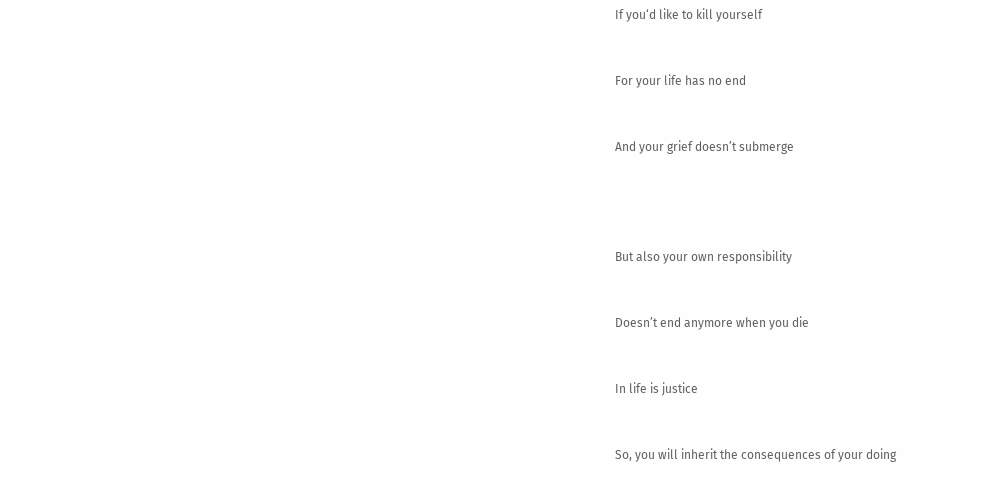If you‘d like to kill yourself


For your life has no end


And your grief doesn’t submerge




But also your own responsibility


Doesn’t end anymore when you die


In life is justice


So, you will inherit the consequences of your doing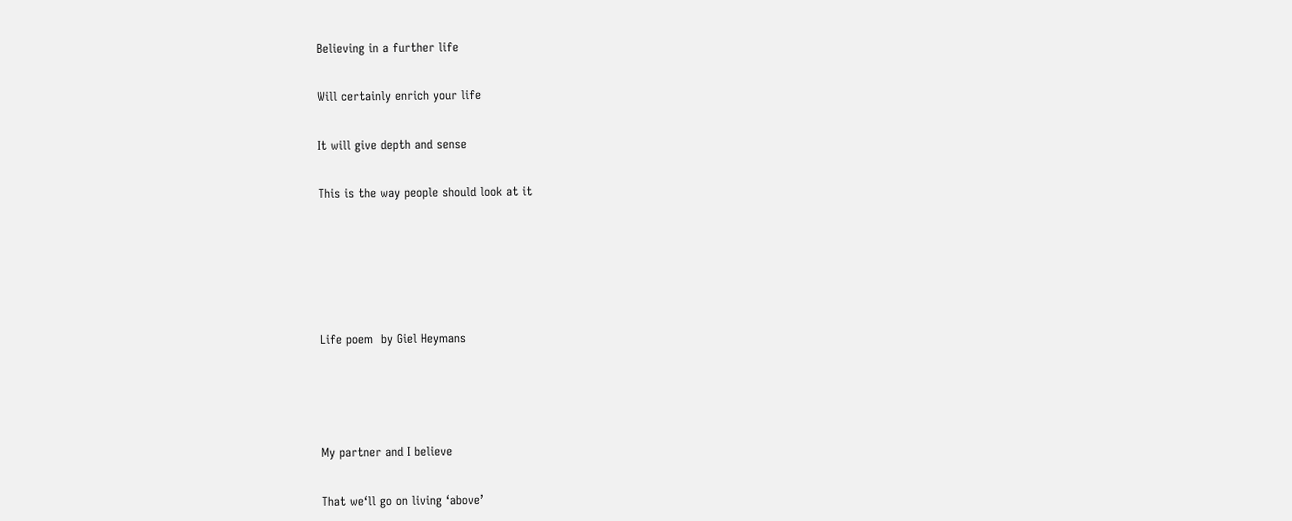Believing in a further life


Will certainly enrich your life


It will give depth and sense


This is the way people should look at it








Life poem  by Giel Heymans






My partner and I believe


That we‘ll go on living ‘above’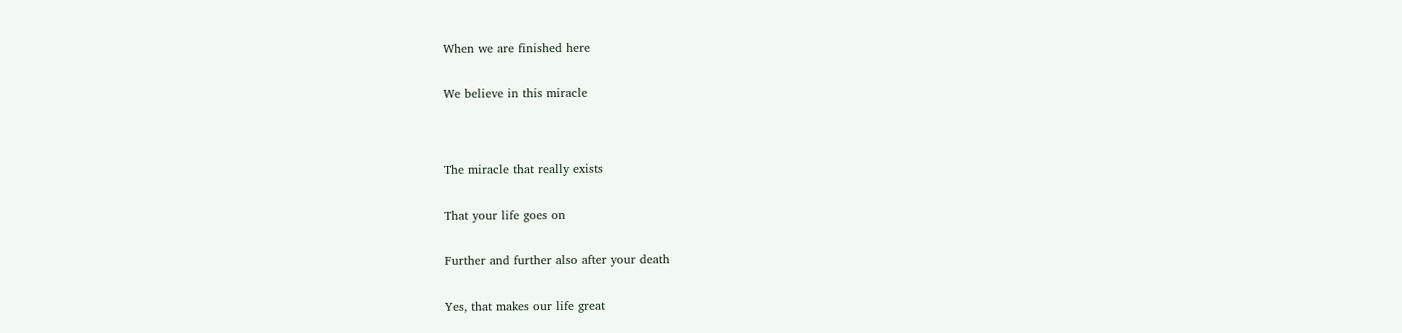When we are finished here


We believe in this miracle




The miracle that really exists


That your life goes on


Further and further also after your death


Yes, that makes our life great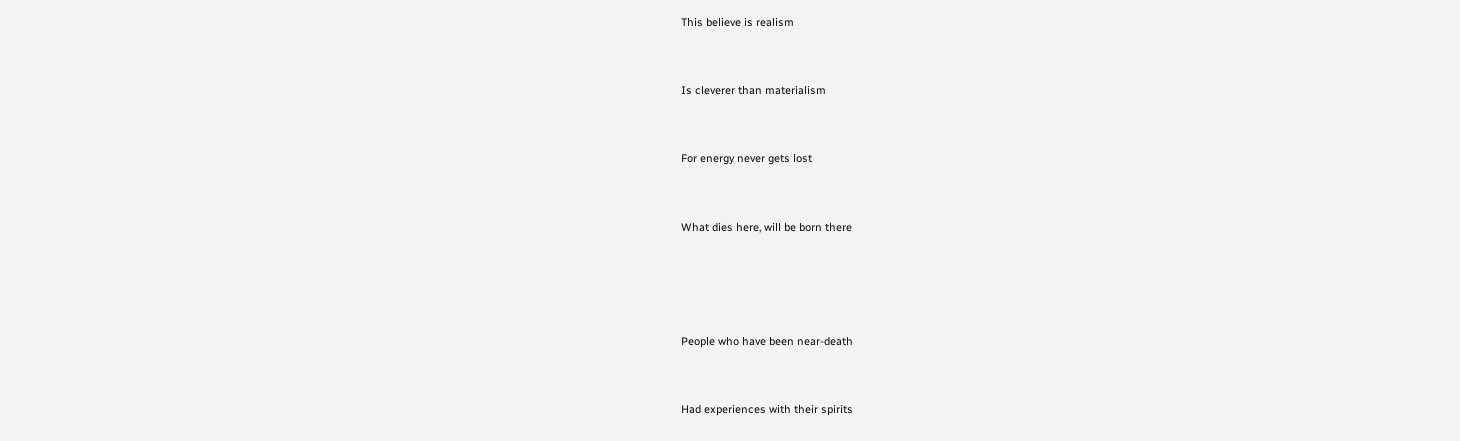This believe is realism


Is cleverer than materialism


For energy never gets lost


What dies here, will be born there




People who have been near-death


Had experiences with their spirits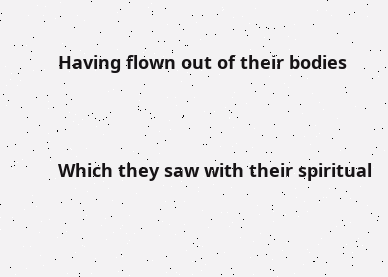Having flown out of their bodies


Which they saw with their spiritual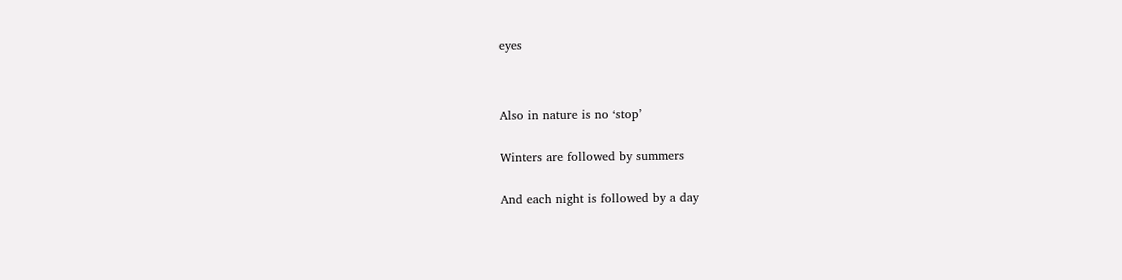eyes




Also in nature is no ‘stop’


Winters are followed by summers


And each night is followed by a day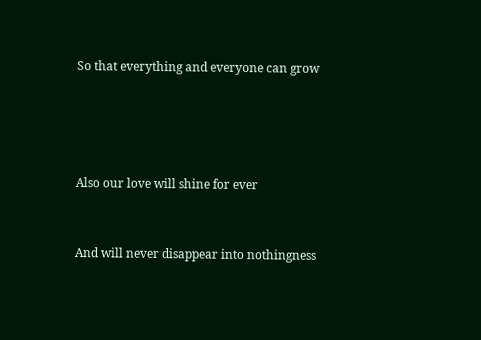So that everything and everyone can grow




Also our love will shine for ever


And will never disappear into nothingness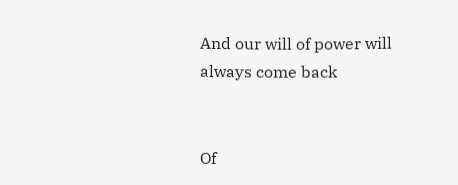And our will of power will always come back


Of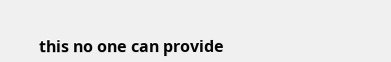this no one can provide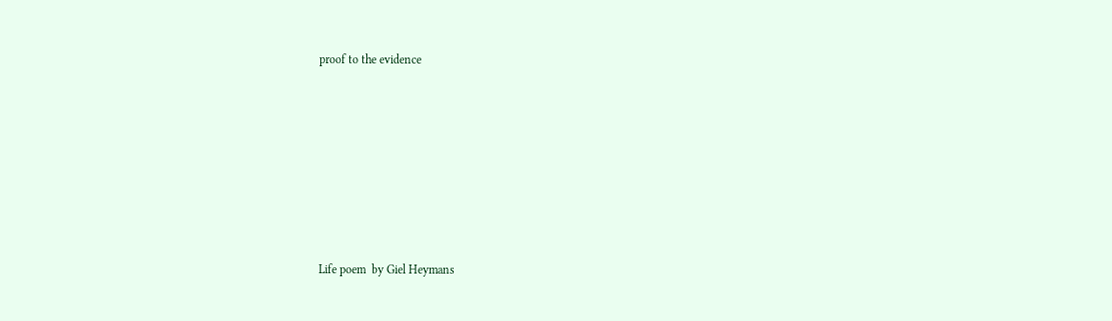proof to the evidence








Life poem  by Giel Heymans